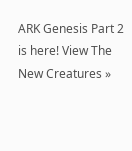ARK Genesis Part 2 is here! View The New Creatures »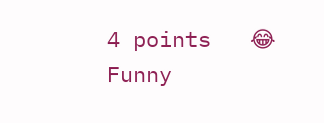4 points   😂 Funny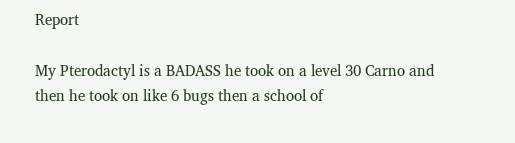Report

My Pterodactyl is a BADASS he took on a level 30 Carno and then he took on like 6 bugs then a school of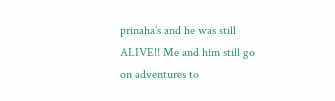prinaha’s and he was still ALIVE!! Me and him still go on adventures to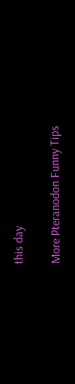this day

More Pteranodon Funny Tips